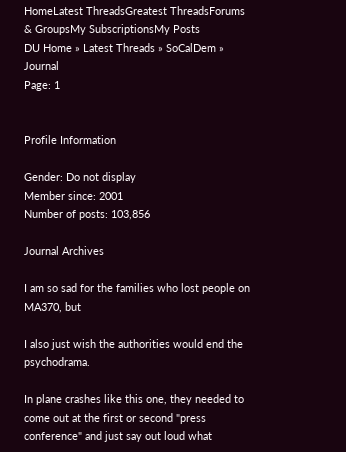HomeLatest ThreadsGreatest ThreadsForums & GroupsMy SubscriptionsMy Posts
DU Home » Latest Threads » SoCalDem » Journal
Page: 1


Profile Information

Gender: Do not display
Member since: 2001
Number of posts: 103,856

Journal Archives

I am so sad for the families who lost people on MA370, but

I also just wish the authorities would end the psychodrama.

In plane crashes like this one, they needed to come out at the first or second "press conference" and just say out loud what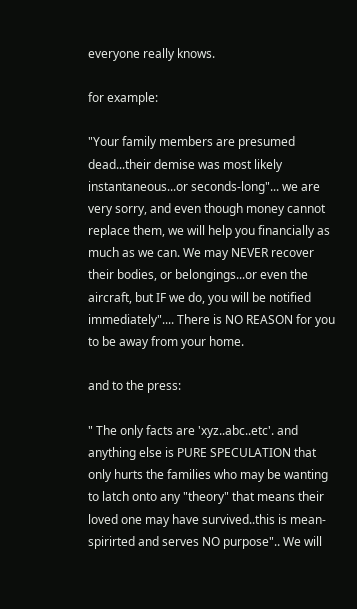everyone really knows.

for example:

"Your family members are presumed dead...their demise was most likely instantaneous...or seconds-long"... we are very sorry, and even though money cannot replace them, we will help you financially as much as we can. We may NEVER recover their bodies, or belongings...or even the aircraft, but IF we do, you will be notified immediately".... There is NO REASON for you to be away from your home.

and to the press:

" The only facts are 'xyz..abc..etc'. and anything else is PURE SPECULATION that only hurts the families who may be wanting to latch onto any "theory" that means their loved one may have survived..this is mean-spirirted and serves NO purpose".. We will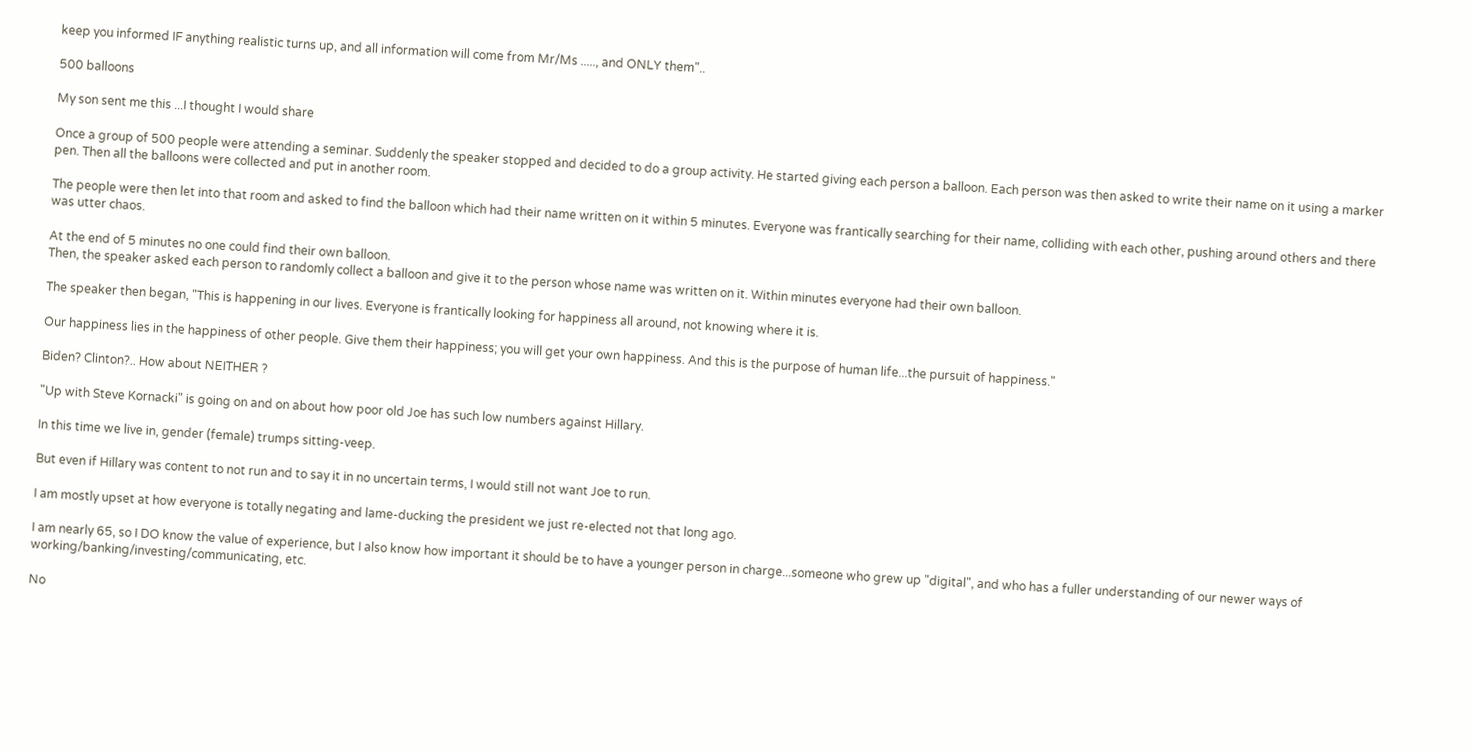keep you informed IF anything realistic turns up, and all information will come from Mr/Ms ....., and ONLY them"..

500 balloons

My son sent me this ...I thought I would share

Once a group of 500 people were attending a seminar. Suddenly the speaker stopped and decided to do a group activity. He started giving each person a balloon. Each person was then asked to write their name on it using a marker pen. Then all the balloons were collected and put in another room.

The people were then let into that room and asked to find the balloon which had their name written on it within 5 minutes. Everyone was frantically searching for their name, colliding with each other, pushing around others and there was utter chaos.

At the end of 5 minutes no one could find their own balloon.
Then, the speaker asked each person to randomly collect a balloon and give it to the person whose name was written on it. Within minutes everyone had their own balloon.

The speaker then began, "This is happening in our lives. Everyone is frantically looking for happiness all around, not knowing where it is.

Our happiness lies in the happiness of other people. Give them their happiness; you will get your own happiness. And this is the purpose of human life...the pursuit of happiness."

Biden? Clinton?.. How about NEITHER ?

"Up with Steve Kornacki" is going on and on about how poor old Joe has such low numbers against Hillary.

In this time we live in, gender (female) trumps sitting-veep.

But even if Hillary was content to not run and to say it in no uncertain terms, I would still not want Joe to run.

I am mostly upset at how everyone is totally negating and lame-ducking the president we just re-elected not that long ago.

I am nearly 65, so I DO know the value of experience, but I also know how important it should be to have a younger person in charge...someone who grew up "digital", and who has a fuller understanding of our newer ways of working/banking/investing/communicating, etc.

No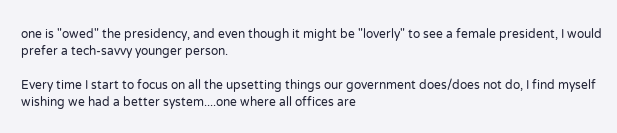one is "owed" the presidency, and even though it might be "loverly" to see a female president, I would prefer a tech-savvy younger person.

Every time I start to focus on all the upsetting things our government does/does not do, I find myself wishing we had a better system....one where all offices are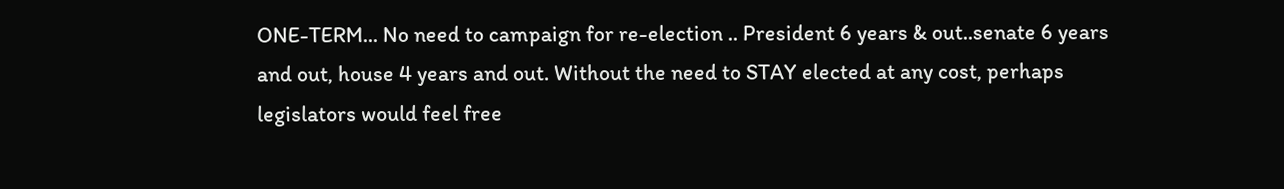ONE-TERM... No need to campaign for re-election .. President 6 years & out..senate 6 years and out, house 4 years and out. Without the need to STAY elected at any cost, perhaps legislators would feel free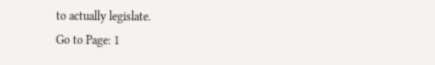to actually legislate.
Go to Page: 1